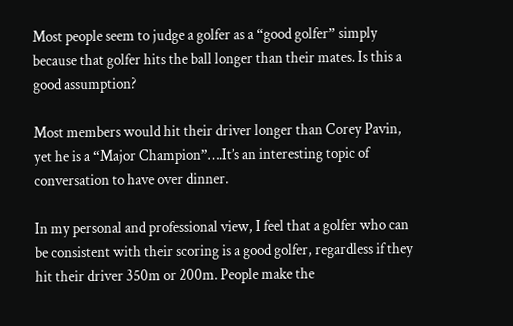Most people seem to judge a golfer as a “good golfer” simply because that golfer hits the ball longer than their mates. Is this a good assumption?

Most members would hit their driver longer than Corey Pavin, yet he is a “Major Champion”….It’s an interesting topic of conversation to have over dinner.

In my personal and professional view, I feel that a golfer who can be consistent with their scoring is a good golfer, regardless if they hit their driver 350m or 200m. People make the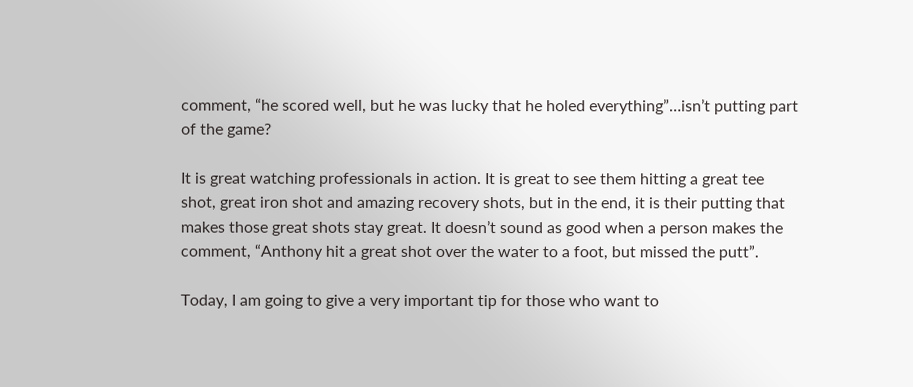comment, “he scored well, but he was lucky that he holed everything”…isn’t putting part of the game?

It is great watching professionals in action. It is great to see them hitting a great tee shot, great iron shot and amazing recovery shots, but in the end, it is their putting that makes those great shots stay great. It doesn’t sound as good when a person makes the comment, “Anthony hit a great shot over the water to a foot, but missed the putt”.

Today, I am going to give a very important tip for those who want to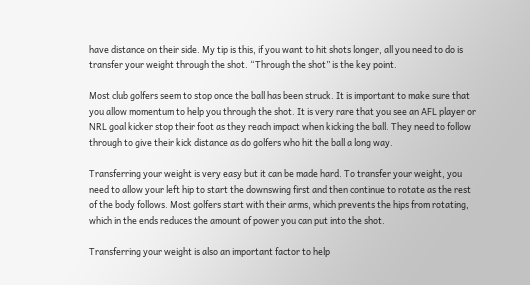have distance on their side. My tip is this, if you want to hit shots longer, all you need to do is transfer your weight through the shot. “Through the shot” is the key point.

Most club golfers seem to stop once the ball has been struck. It is important to make sure that you allow momentum to help you through the shot. It is very rare that you see an AFL player or NRL goal kicker stop their foot as they reach impact when kicking the ball. They need to follow through to give their kick distance as do golfers who hit the ball a long way.

Transferring your weight is very easy but it can be made hard. To transfer your weight, you need to allow your left hip to start the downswing first and then continue to rotate as the rest of the body follows. Most golfers start with their arms, which prevents the hips from rotating, which in the ends reduces the amount of power you can put into the shot.

Transferring your weight is also an important factor to help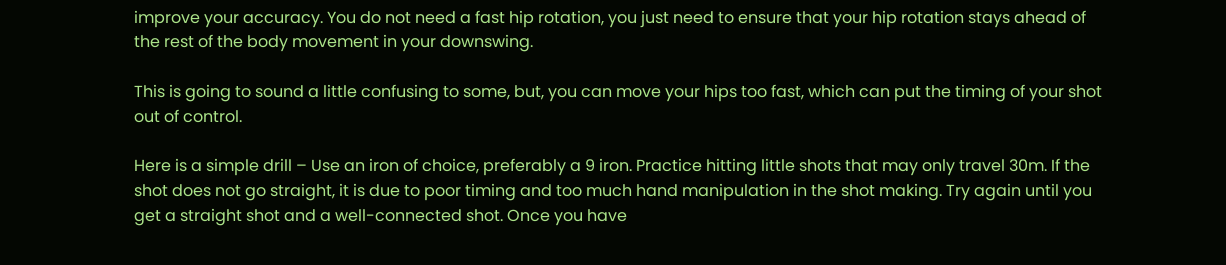improve your accuracy. You do not need a fast hip rotation, you just need to ensure that your hip rotation stays ahead of the rest of the body movement in your downswing.

This is going to sound a little confusing to some, but, you can move your hips too fast, which can put the timing of your shot out of control.

Here is a simple drill – Use an iron of choice, preferably a 9 iron. Practice hitting little shots that may only travel 30m. If the shot does not go straight, it is due to poor timing and too much hand manipulation in the shot making. Try again until you get a straight shot and a well-connected shot. Once you have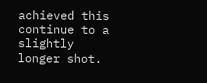achieved this continue to a slightly longer shot.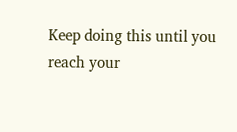Keep doing this until you reach your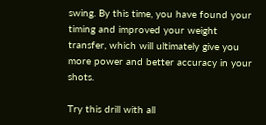swing. By this time, you have found your timing and improved your weight transfer, which will ultimately give you more power and better accuracy in your shots.

Try this drill with all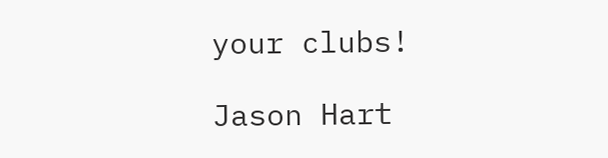your clubs!

Jason Hart